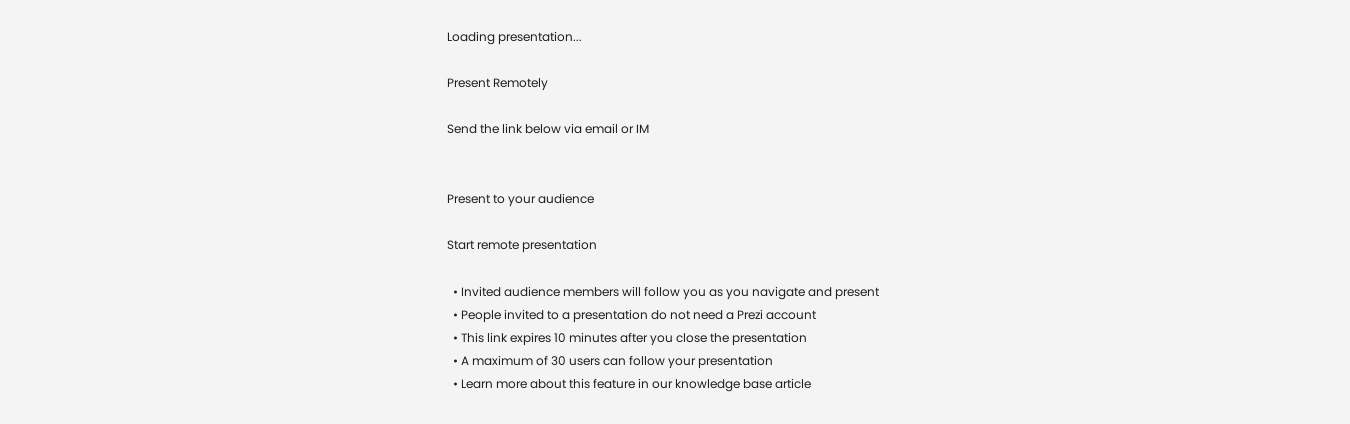Loading presentation...

Present Remotely

Send the link below via email or IM


Present to your audience

Start remote presentation

  • Invited audience members will follow you as you navigate and present
  • People invited to a presentation do not need a Prezi account
  • This link expires 10 minutes after you close the presentation
  • A maximum of 30 users can follow your presentation
  • Learn more about this feature in our knowledge base article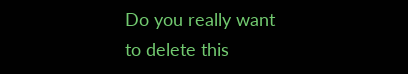Do you really want to delete this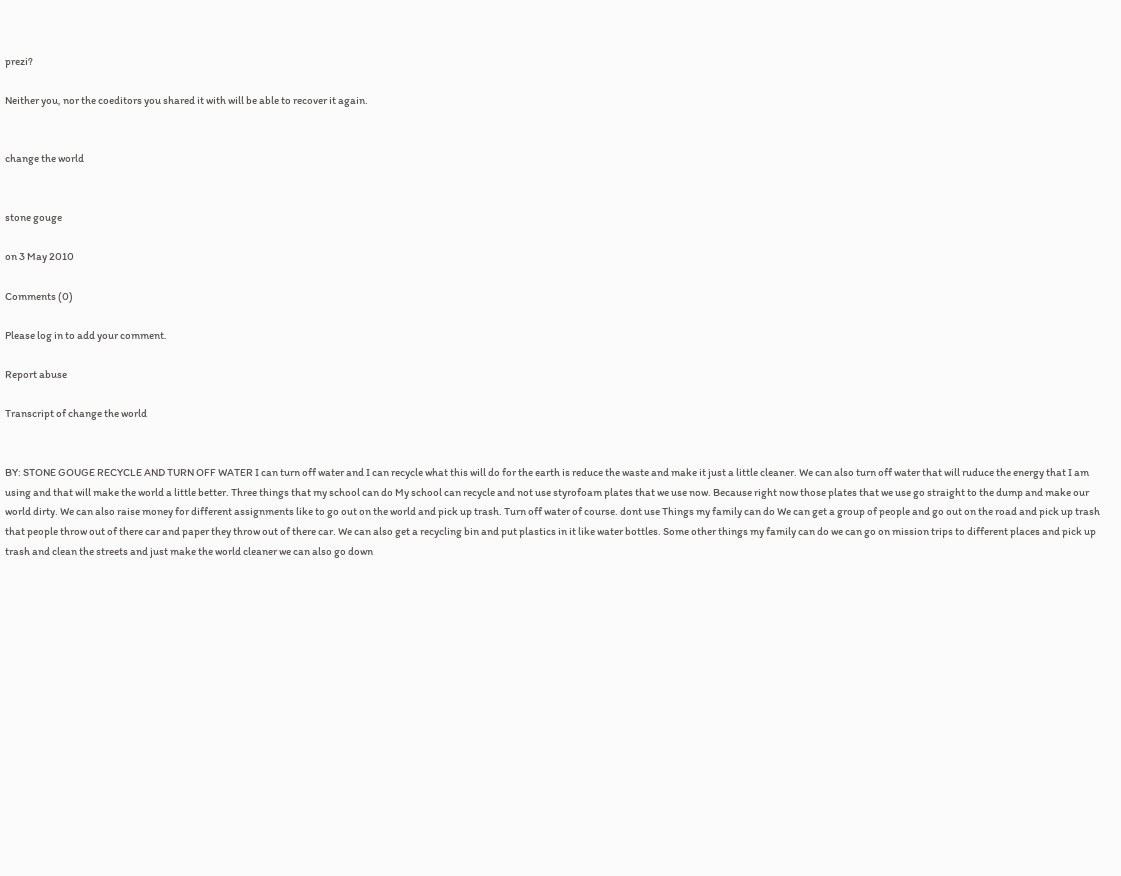prezi?

Neither you, nor the coeditors you shared it with will be able to recover it again.


change the world


stone gouge

on 3 May 2010

Comments (0)

Please log in to add your comment.

Report abuse

Transcript of change the world


BY: STONE GOUGE RECYCLE AND TURN OFF WATER I can turn off water and I can recycle what this will do for the earth is reduce the waste and make it just a little cleaner. We can also turn off water that will ruduce the energy that I am using and that will make the world a little better. Three things that my school can do My school can recycle and not use styrofoam plates that we use now. Because right now those plates that we use go straight to the dump and make our world dirty. We can also raise money for different assignments like to go out on the world and pick up trash. Turn off water of course. dont use Things my family can do We can get a group of people and go out on the road and pick up trash that people throw out of there car and paper they throw out of there car. We can also get a recycling bin and put plastics in it like water bottles. Some other things my family can do we can go on mission trips to different places and pick up trash and clean the streets and just make the world cleaner we can also go down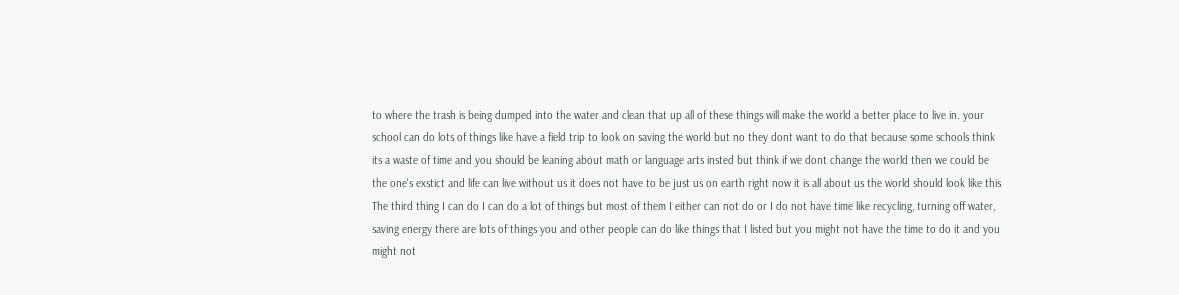to where the trash is being dumped into the water and clean that up all of these things will make the world a better place to live in. your school can do lots of things like have a field trip to look on saving the world but no they dont want to do that because some schools think its a waste of time and you should be leaning about math or language arts insted but think if we dont change the world then we could be the one's exstict and life can live without us it does not have to be just us on earth right now it is all about us the world should look like this The third thing I can do I can do a lot of things but most of them I either can not do or I do not have time like recycling, turning off water, saving energy there are lots of things you and other people can do like things that I listed but you might not have the time to do it and you might not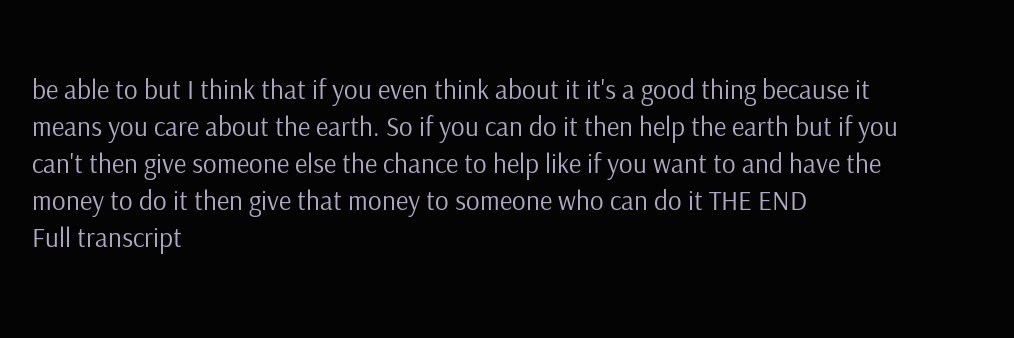be able to but I think that if you even think about it it's a good thing because it means you care about the earth. So if you can do it then help the earth but if you can't then give someone else the chance to help like if you want to and have the money to do it then give that money to someone who can do it THE END
Full transcript